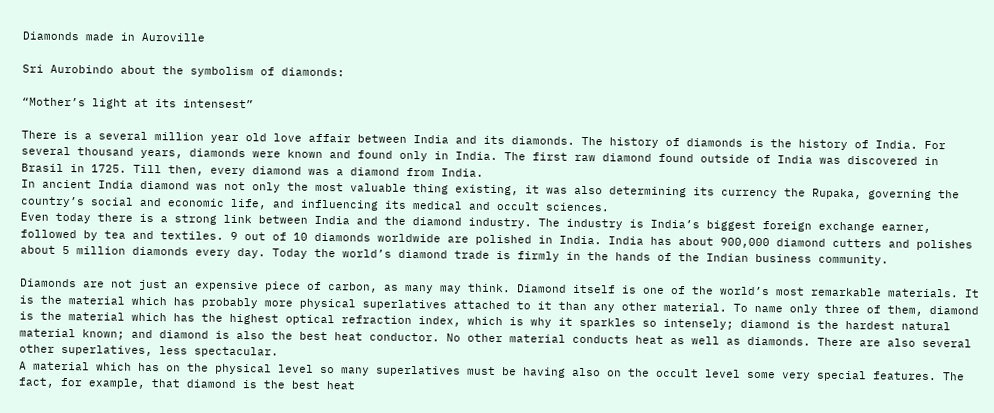Diamonds made in Auroville

Sri Aurobindo about the symbolism of diamonds:

“Mother’s light at its intensest”

There is a several million year old love affair between India and its diamonds. The history of diamonds is the history of India. For several thousand years, diamonds were known and found only in India. The first raw diamond found outside of India was discovered in Brasil in 1725. Till then, every diamond was a diamond from India.
In ancient India diamond was not only the most valuable thing existing, it was also determining its currency the Rupaka, governing the country’s social and economic life, and influencing its medical and occult sciences.
Even today there is a strong link between India and the diamond industry. The industry is India’s biggest foreign exchange earner, followed by tea and textiles. 9 out of 10 diamonds worldwide are polished in India. India has about 900,000 diamond cutters and polishes about 5 million diamonds every day. Today the world’s diamond trade is firmly in the hands of the Indian business community.

Diamonds are not just an expensive piece of carbon, as many may think. Diamond itself is one of the world’s most remarkable materials. It is the material which has probably more physical superlatives attached to it than any other material. To name only three of them, diamond is the material which has the highest optical refraction index, which is why it sparkles so intensely; diamond is the hardest natural material known; and diamond is also the best heat conductor. No other material conducts heat as well as diamonds. There are also several other superlatives, less spectacular.
A material which has on the physical level so many superlatives must be having also on the occult level some very special features. The fact, for example, that diamond is the best heat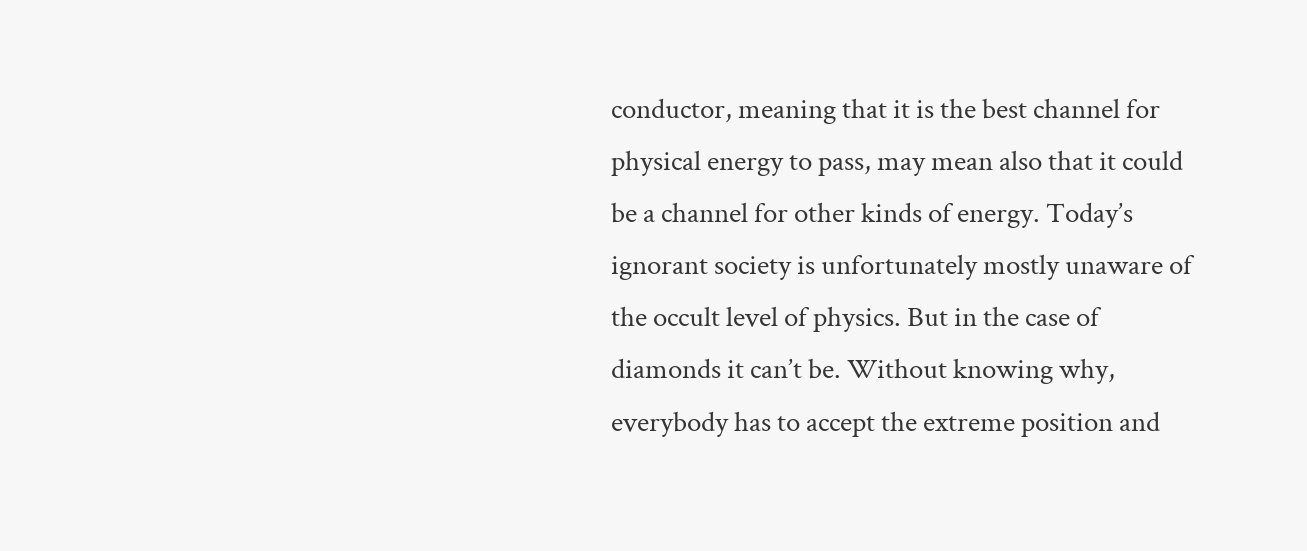conductor, meaning that it is the best channel for physical energy to pass, may mean also that it could be a channel for other kinds of energy. Today’s ignorant society is unfortunately mostly unaware of the occult level of physics. But in the case of diamonds it can’t be. Without knowing why, everybody has to accept the extreme position and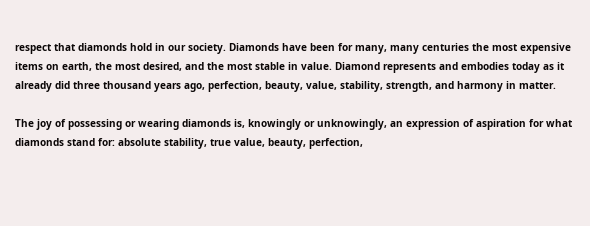respect that diamonds hold in our society. Diamonds have been for many, many centuries the most expensive items on earth, the most desired, and the most stable in value. Diamond represents and embodies today as it already did three thousand years ago, perfection, beauty, value, stability, strength, and harmony in matter.

The joy of possessing or wearing diamonds is, knowingly or unknowingly, an expression of aspiration for what diamonds stand for: absolute stability, true value, beauty, perfection,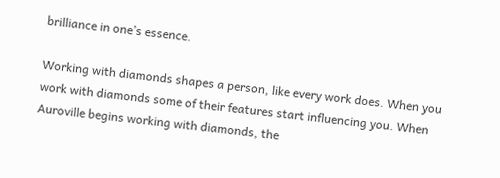brilliance in one’s essence.

Working with diamonds shapes a person, like every work does. When you work with diamonds some of their features start influencing you. When Auroville begins working with diamonds, the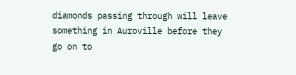diamonds passing through will leave something in Auroville before they go on to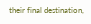their final destination,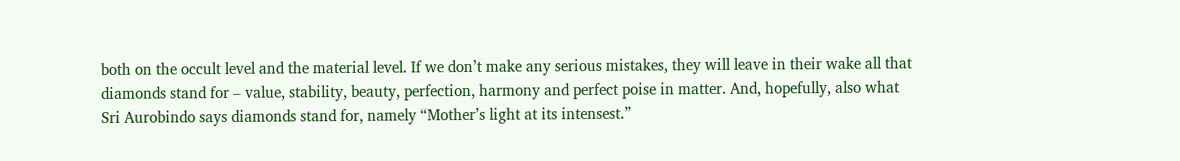both on the occult level and the material level. If we don’t make any serious mistakes, they will leave in their wake all that diamonds stand for – value, stability, beauty, perfection, harmony and perfect poise in matter. And, hopefully, also what Sri Aurobindo says diamonds stand for, namely “Mother’s light at its intensest.”